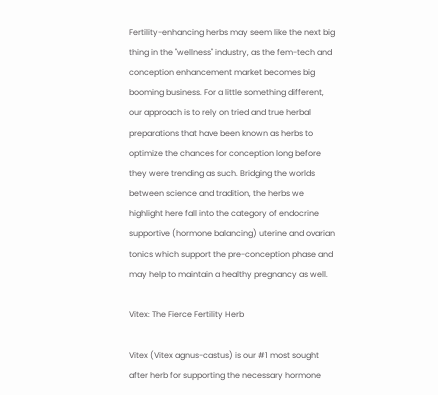Fertility-enhancing herbs may seem like the next big thing in the "wellness" industry, as the fem-tech and conception enhancement market becomes big booming business. For a little something different, our approach is to rely on tried and true herbal preparations that have been known as herbs to optimize the chances for conception long before they were trending as such. Bridging the worlds between science and tradition, the herbs we highlight here fall into the category of endocrine supportive (hormone balancing) uterine and ovarian tonics which support the pre-conception phase and may help to maintain a healthy pregnancy as well.

Vitex: The Fierce Fertility Herb

Vitex (Vitex agnus-castus) is our #1 most sought after herb for supporting the necessary hormone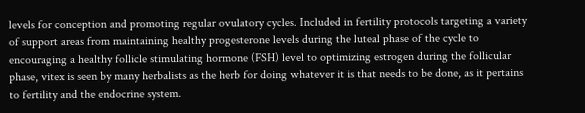levels for conception and promoting regular ovulatory cycles. Included in fertility protocols targeting a variety of support areas from maintaining healthy progesterone levels during the luteal phase of the cycle to encouraging a healthy follicle stimulating hormone (FSH) level to optimizing estrogen during the follicular phase, vitex is seen by many herbalists as the herb for doing whatever it is that needs to be done, as it pertains to fertility and the endocrine system.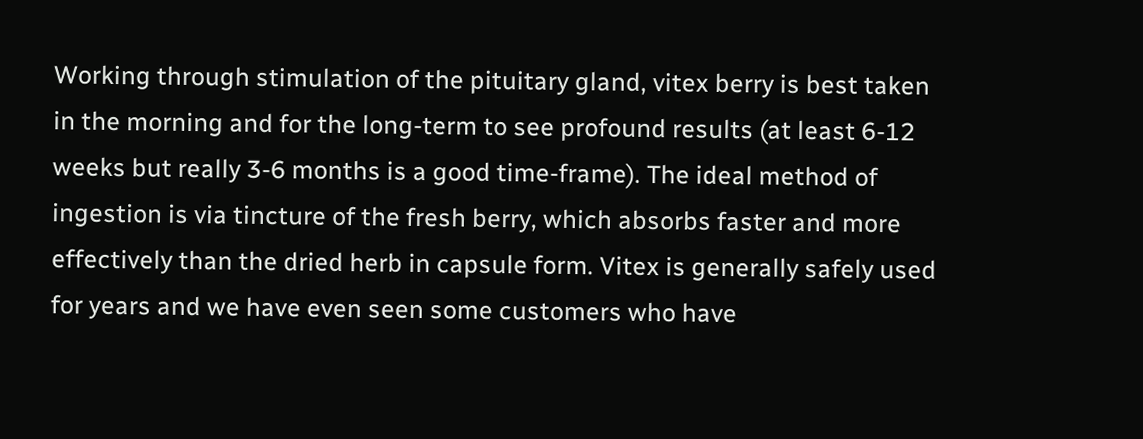Working through stimulation of the pituitary gland, vitex berry is best taken in the morning and for the long-term to see profound results (at least 6-12 weeks but really 3-6 months is a good time-frame). The ideal method of ingestion is via tincture of the fresh berry, which absorbs faster and more effectively than the dried herb in capsule form. Vitex is generally safely used for years and we have even seen some customers who have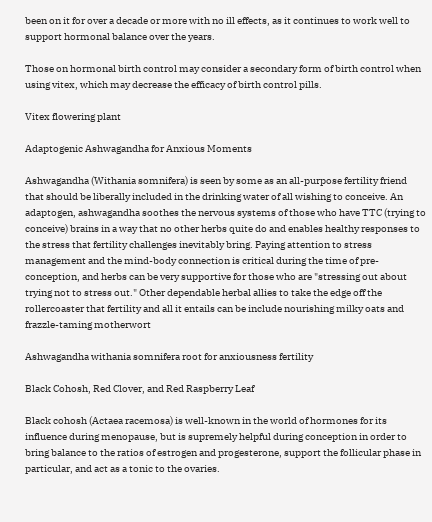been on it for over a decade or more with no ill effects, as it continues to work well to support hormonal balance over the years.

Those on hormonal birth control may consider a secondary form of birth control when using vitex, which may decrease the efficacy of birth control pills.

Vitex flowering plant

Adaptogenic Ashwagandha for Anxious Moments

Ashwagandha (Withania somnifera) is seen by some as an all-purpose fertility friend that should be liberally included in the drinking water of all wishing to conceive. An adaptogen, ashwagandha soothes the nervous systems of those who have TTC (trying to conceive) brains in a way that no other herbs quite do and enables healthy responses to the stress that fertility challenges inevitably bring. Paying attention to stress management and the mind-body connection is critical during the time of pre-conception, and herbs can be very supportive for those who are "stressing out about trying not to stress out." Other dependable herbal allies to take the edge off the rollercoaster that fertility and all it entails can be include nourishing milky oats and frazzle-taming motherwort

Ashwagandha withania somnifera root for anxiousness fertility

Black Cohosh, Red Clover, and Red Raspberry Leaf

Black cohosh (Actaea racemosa) is well-known in the world of hormones for its influence during menopause, but is supremely helpful during conception in order to bring balance to the ratios of estrogen and progesterone, support the follicular phase in particular, and act as a tonic to the ovaries.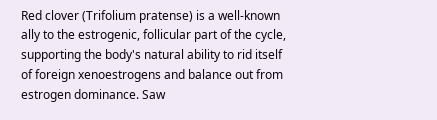Red clover (Trifolium pratense) is a well-known ally to the estrogenic, follicular part of the cycle, supporting the body's natural ability to rid itself of foreign xenoestrogens and balance out from estrogen dominance. Saw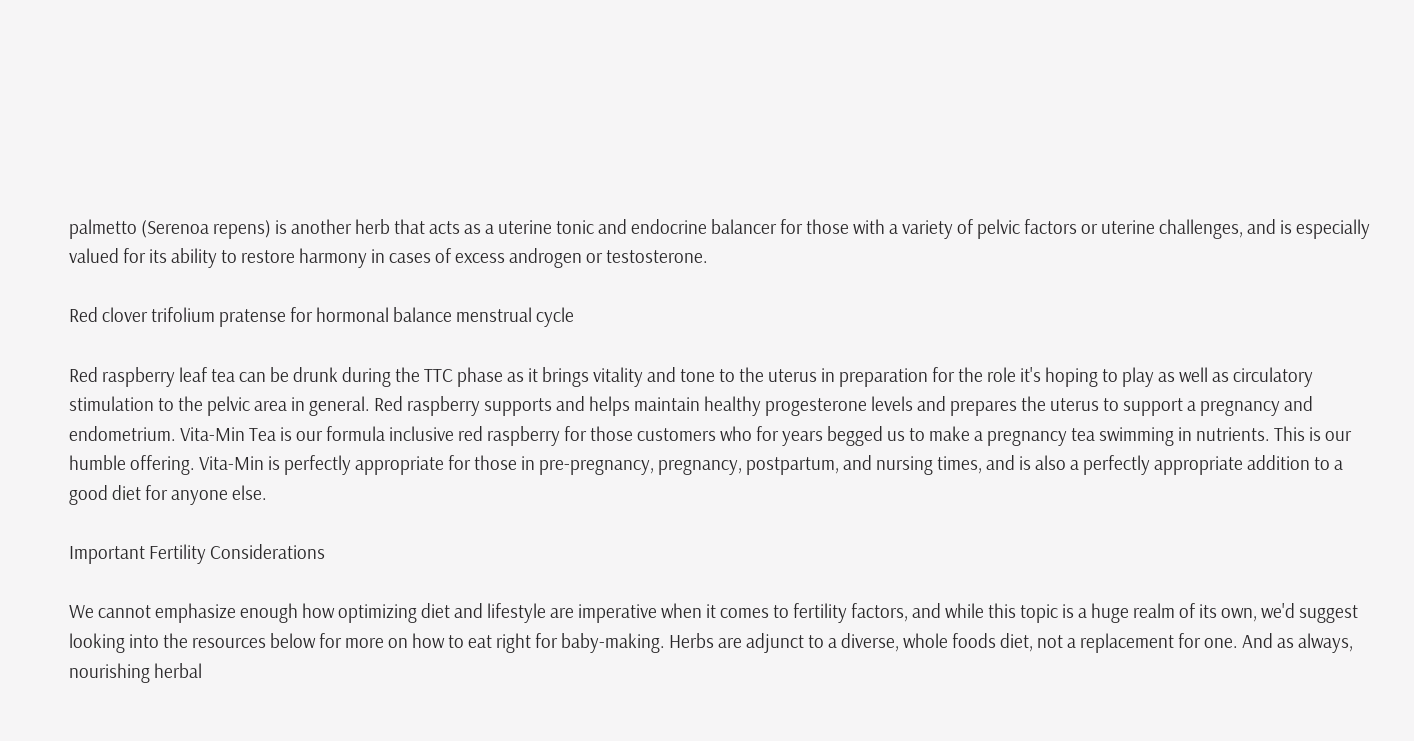palmetto (Serenoa repens) is another herb that acts as a uterine tonic and endocrine balancer for those with a variety of pelvic factors or uterine challenges, and is especially valued for its ability to restore harmony in cases of excess androgen or testosterone.

Red clover trifolium pratense for hormonal balance menstrual cycle

Red raspberry leaf tea can be drunk during the TTC phase as it brings vitality and tone to the uterus in preparation for the role it's hoping to play as well as circulatory stimulation to the pelvic area in general. Red raspberry supports and helps maintain healthy progesterone levels and prepares the uterus to support a pregnancy and endometrium. Vita-Min Tea is our formula inclusive red raspberry for those customers who for years begged us to make a pregnancy tea swimming in nutrients. This is our humble offering. Vita-Min is perfectly appropriate for those in pre-pregnancy, pregnancy, postpartum, and nursing times, and is also a perfectly appropriate addition to a good diet for anyone else.

Important Fertility Considerations

We cannot emphasize enough how optimizing diet and lifestyle are imperative when it comes to fertility factors, and while this topic is a huge realm of its own, we'd suggest looking into the resources below for more on how to eat right for baby-making. Herbs are adjunct to a diverse, whole foods diet, not a replacement for one. And as always, nourishing herbal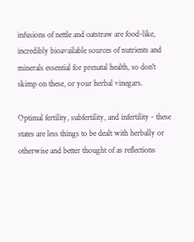infusions of nettle and oatstraw are food-like, incredibly bioavailable sources of nutrients and minerals essential for prenatal health, so don't skimp on these, or your herbal vinegars.

Optimal fertility, subfertility, and infertility - these states are less things to be dealt with herbally or otherwise and better thought of as reflections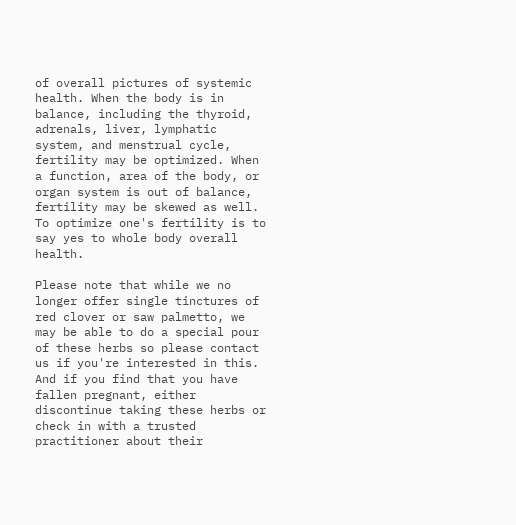of overall pictures of systemic health. When the body is in balance, including the thyroid, adrenals, liver, lymphatic system, and menstrual cycle, fertility may be optimized. When a function, area of the body, or organ system is out of balance, fertility may be skewed as well. To optimize one's fertility is to say yes to whole body overall health.

Please note that while we no longer offer single tinctures of red clover or saw palmetto, we may be able to do a special pour of these herbs so please contact us if you're interested in this. And if you find that you have fallen pregnant, either discontinue taking these herbs or check in with a trusted practitioner about their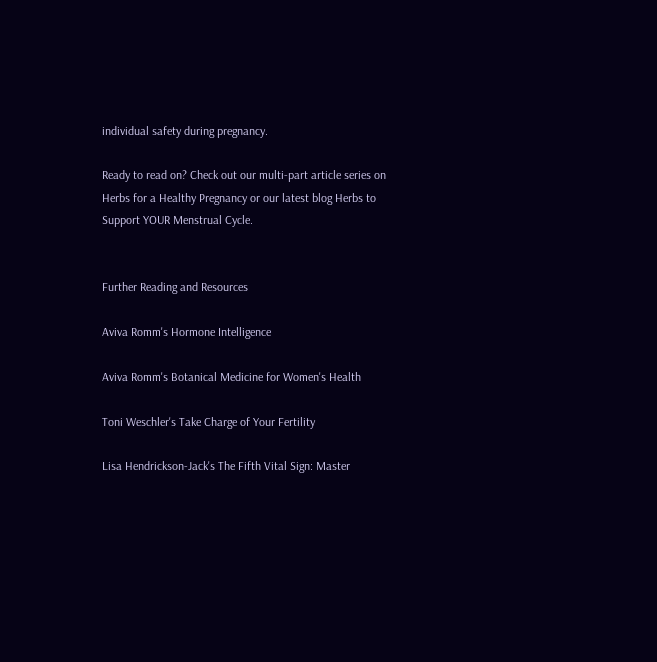individual safety during pregnancy.

Ready to read on? Check out our multi-part article series on Herbs for a Healthy Pregnancy or our latest blog Herbs to Support YOUR Menstrual Cycle.


Further Reading and Resources

Aviva Romm's Hormone Intelligence

Aviva Romm's Botanical Medicine for Women's Health

Toni Weschler's Take Charge of Your Fertility

Lisa Hendrickson-Jack's The Fifth Vital Sign: Master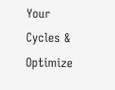Your Cycles & Optimize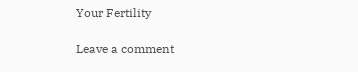Your Fertility

Leave a comment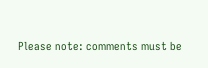Please note: comments must be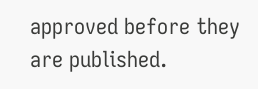approved before they are published.